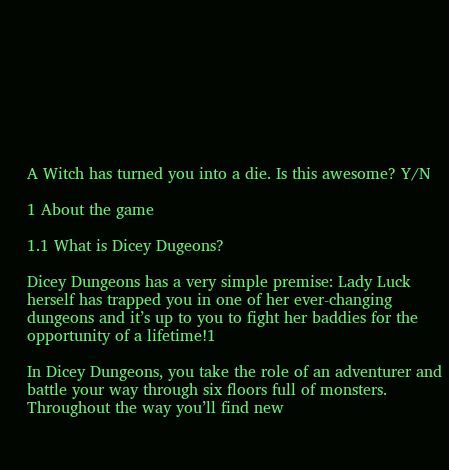A Witch has turned you into a die. Is this awesome? Y/N

1 About the game

1.1 What is Dicey Dugeons?

Dicey Dungeons has a very simple premise: Lady Luck herself has trapped you in one of her ever-changing dungeons and it’s up to you to fight her baddies for the opportunity of a lifetime!1

In Dicey Dungeons, you take the role of an adventurer and battle your way through six floors full of monsters. Throughout the way you’ll find new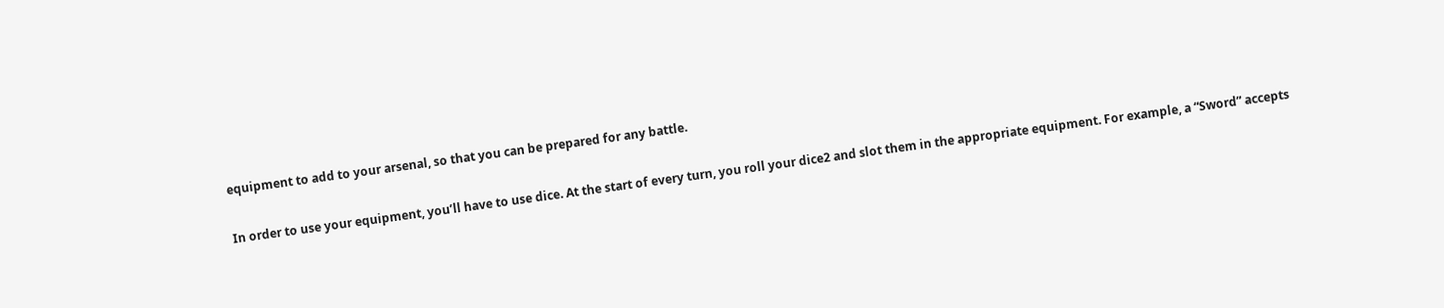equipment to add to your arsenal, so that you can be prepared for any battle.

In order to use your equipment, you’ll have to use dice. At the start of every turn, you roll your dice2 and slot them in the appropriate equipment. For example, a “Sword” accepts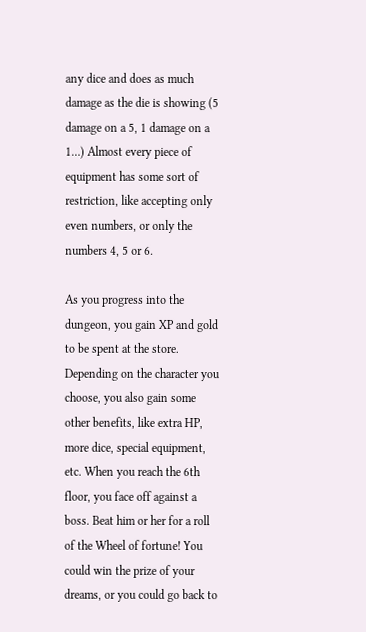any dice and does as much damage as the die is showing (5 damage on a 5, 1 damage on a 1…) Almost every piece of equipment has some sort of restriction, like accepting only even numbers, or only the numbers 4, 5 or 6.

As you progress into the dungeon, you gain XP and gold to be spent at the store. Depending on the character you choose, you also gain some other benefits, like extra HP, more dice, special equipment, etc. When you reach the 6th floor, you face off against a boss. Beat him or her for a roll of the Wheel of fortune! You could win the prize of your dreams, or you could go back to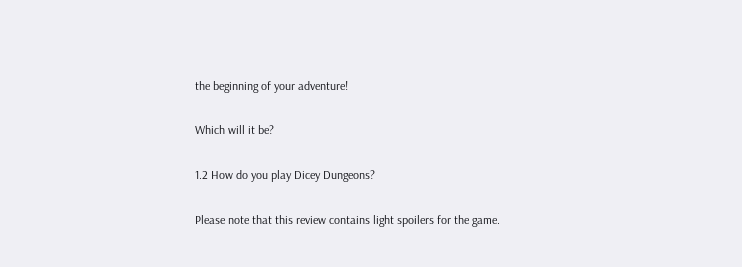the beginning of your adventure!

Which will it be?

1.2 How do you play Dicey Dungeons?

Please note that this review contains light spoilers for the game.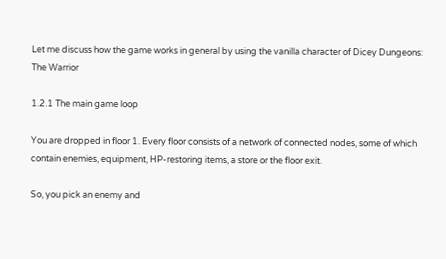Let me discuss how the game works in general by using the vanilla character of Dicey Dungeons: The Warrior

1.2.1 The main game loop

You are dropped in floor 1. Every floor consists of a network of connected nodes, some of which contain enemies, equipment, HP-restoring items, a store or the floor exit.

So, you pick an enemy and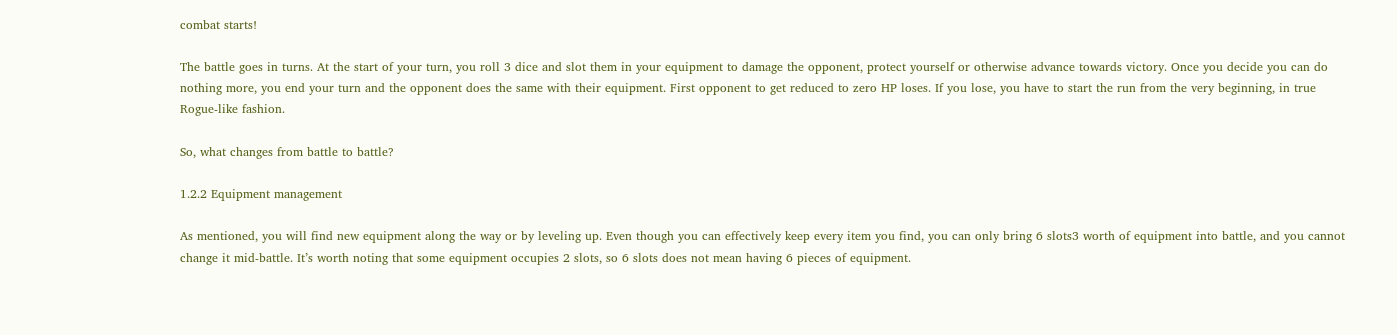combat starts!

The battle goes in turns. At the start of your turn, you roll 3 dice and slot them in your equipment to damage the opponent, protect yourself or otherwise advance towards victory. Once you decide you can do nothing more, you end your turn and the opponent does the same with their equipment. First opponent to get reduced to zero HP loses. If you lose, you have to start the run from the very beginning, in true Rogue-like fashion.

So, what changes from battle to battle?

1.2.2 Equipment management

As mentioned, you will find new equipment along the way or by leveling up. Even though you can effectively keep every item you find, you can only bring 6 slots3 worth of equipment into battle, and you cannot change it mid-battle. It’s worth noting that some equipment occupies 2 slots, so 6 slots does not mean having 6 pieces of equipment.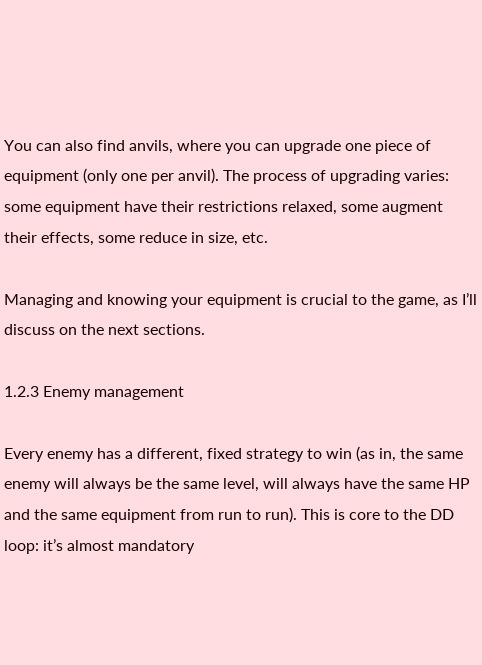You can also find anvils, where you can upgrade one piece of equipment (only one per anvil). The process of upgrading varies: some equipment have their restrictions relaxed, some augment their effects, some reduce in size, etc.

Managing and knowing your equipment is crucial to the game, as I’ll discuss on the next sections.

1.2.3 Enemy management

Every enemy has a different, fixed strategy to win (as in, the same enemy will always be the same level, will always have the same HP and the same equipment from run to run). This is core to the DD loop: it’s almost mandatory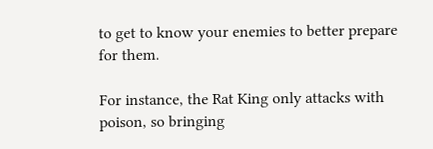to get to know your enemies to better prepare for them.

For instance, the Rat King only attacks with poison, so bringing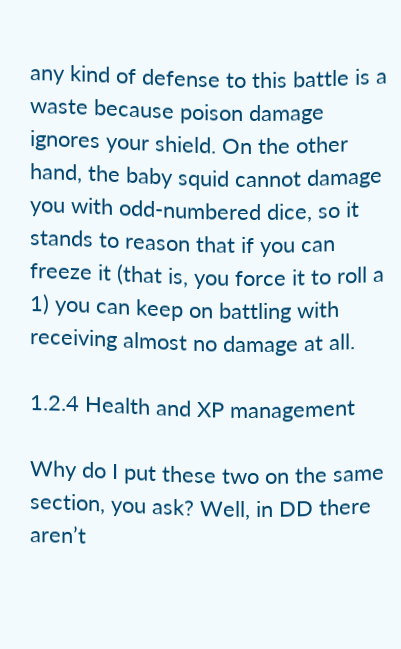any kind of defense to this battle is a waste because poison damage ignores your shield. On the other hand, the baby squid cannot damage you with odd-numbered dice, so it stands to reason that if you can freeze it (that is, you force it to roll a 1) you can keep on battling with receiving almost no damage at all.

1.2.4 Health and XP management

Why do I put these two on the same section, you ask? Well, in DD there aren’t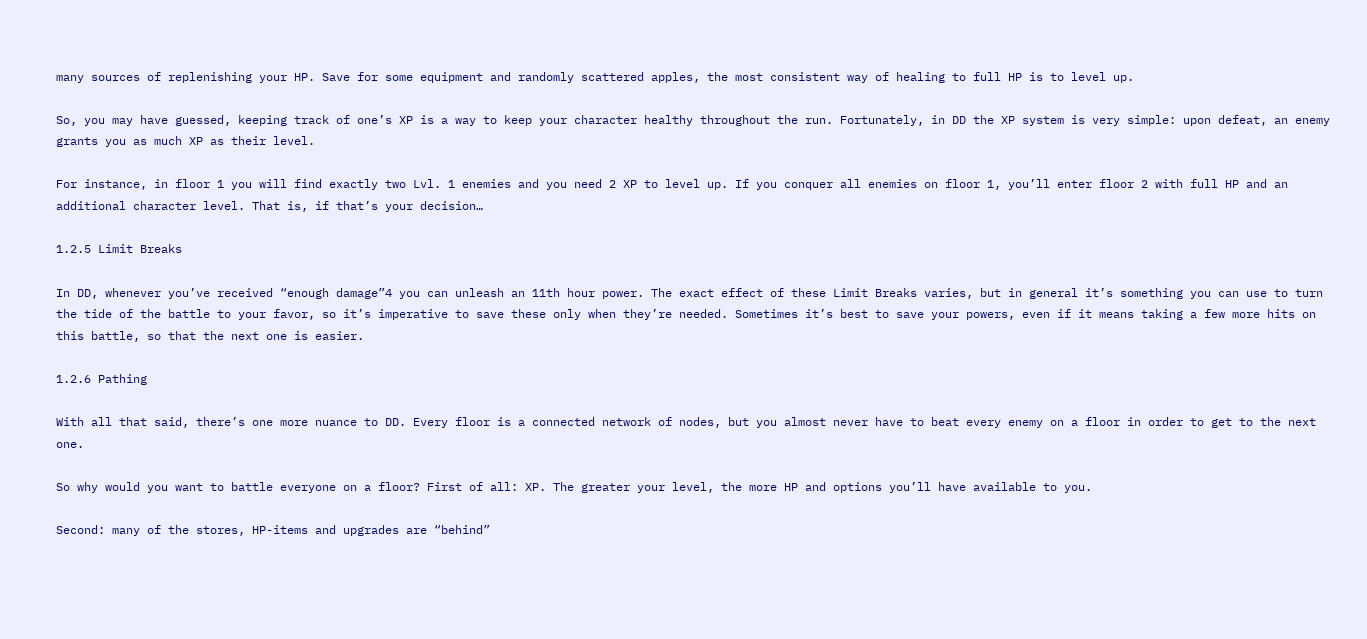many sources of replenishing your HP. Save for some equipment and randomly scattered apples, the most consistent way of healing to full HP is to level up.

So, you may have guessed, keeping track of one’s XP is a way to keep your character healthy throughout the run. Fortunately, in DD the XP system is very simple: upon defeat, an enemy grants you as much XP as their level.

For instance, in floor 1 you will find exactly two Lvl. 1 enemies and you need 2 XP to level up. If you conquer all enemies on floor 1, you’ll enter floor 2 with full HP and an additional character level. That is, if that’s your decision…

1.2.5 Limit Breaks

In DD, whenever you’ve received “enough damage”4 you can unleash an 11th hour power. The exact effect of these Limit Breaks varies, but in general it’s something you can use to turn the tide of the battle to your favor, so it’s imperative to save these only when they’re needed. Sometimes it’s best to save your powers, even if it means taking a few more hits on this battle, so that the next one is easier.

1.2.6 Pathing

With all that said, there’s one more nuance to DD. Every floor is a connected network of nodes, but you almost never have to beat every enemy on a floor in order to get to the next one.

So why would you want to battle everyone on a floor? First of all: XP. The greater your level, the more HP and options you’ll have available to you.

Second: many of the stores, HP-items and upgrades are “behind”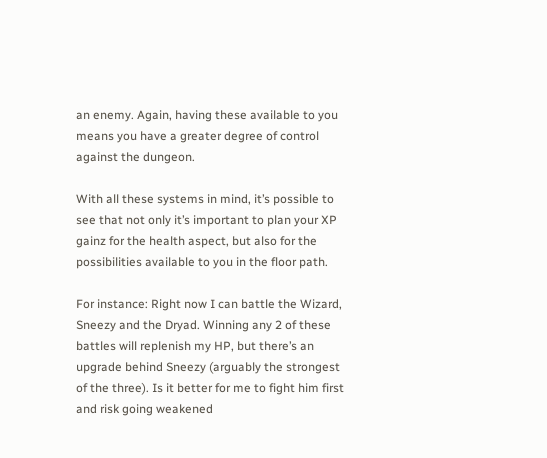an enemy. Again, having these available to you means you have a greater degree of control against the dungeon.

With all these systems in mind, it’s possible to see that not only it’s important to plan your XP gainz for the health aspect, but also for the possibilities available to you in the floor path.

For instance: Right now I can battle the Wizard, Sneezy and the Dryad. Winning any 2 of these battles will replenish my HP, but there’s an upgrade behind Sneezy (arguably the strongest of the three). Is it better for me to fight him first and risk going weakened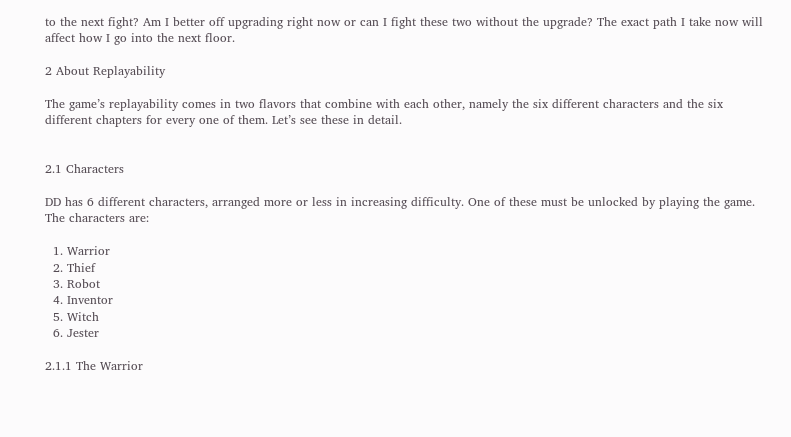to the next fight? Am I better off upgrading right now or can I fight these two without the upgrade? The exact path I take now will affect how I go into the next floor.

2 About Replayability

The game’s replayability comes in two flavors that combine with each other, namely the six different characters and the six different chapters for every one of them. Let’s see these in detail.


2.1 Characters

DD has 6 different characters, arranged more or less in increasing difficulty. One of these must be unlocked by playing the game. The characters are:

  1. Warrior
  2. Thief
  3. Robot
  4. Inventor
  5. Witch
  6. Jester

2.1.1 The Warrior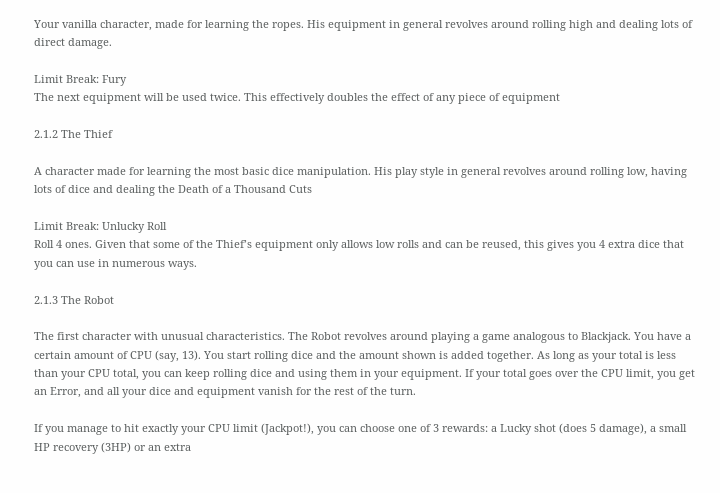Your vanilla character, made for learning the ropes. His equipment in general revolves around rolling high and dealing lots of direct damage.

Limit Break: Fury
The next equipment will be used twice. This effectively doubles the effect of any piece of equipment

2.1.2 The Thief

A character made for learning the most basic dice manipulation. His play style in general revolves around rolling low, having lots of dice and dealing the Death of a Thousand Cuts

Limit Break: Unlucky Roll
Roll 4 ones. Given that some of the Thief’s equipment only allows low rolls and can be reused, this gives you 4 extra dice that you can use in numerous ways.

2.1.3 The Robot

The first character with unusual characteristics. The Robot revolves around playing a game analogous to Blackjack. You have a certain amount of CPU (say, 13). You start rolling dice and the amount shown is added together. As long as your total is less than your CPU total, you can keep rolling dice and using them in your equipment. If your total goes over the CPU limit, you get an Error, and all your dice and equipment vanish for the rest of the turn.

If you manage to hit exactly your CPU limit (Jackpot!), you can choose one of 3 rewards: a Lucky shot (does 5 damage), a small HP recovery (3HP) or an extra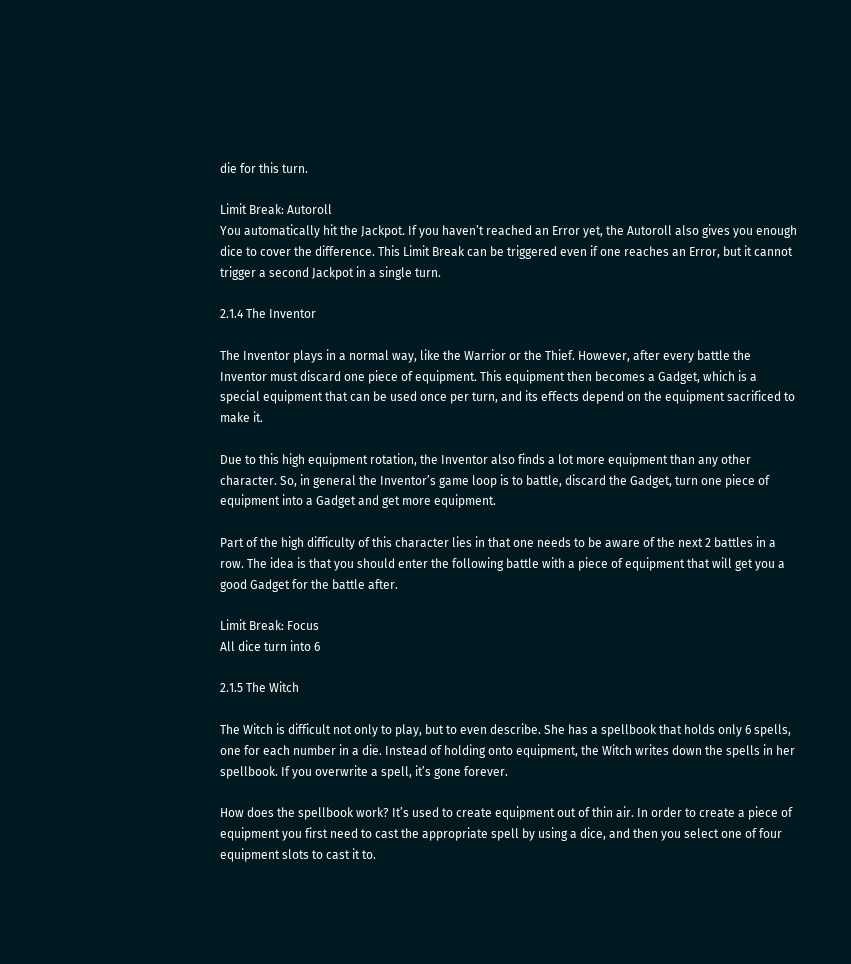die for this turn.

Limit Break: Autoroll
You automatically hit the Jackpot. If you haven’t reached an Error yet, the Autoroll also gives you enough dice to cover the difference. This Limit Break can be triggered even if one reaches an Error, but it cannot trigger a second Jackpot in a single turn.

2.1.4 The Inventor

The Inventor plays in a normal way, like the Warrior or the Thief. However, after every battle the Inventor must discard one piece of equipment. This equipment then becomes a Gadget, which is a special equipment that can be used once per turn, and its effects depend on the equipment sacrificed to make it.

Due to this high equipment rotation, the Inventor also finds a lot more equipment than any other character. So, in general the Inventor’s game loop is to battle, discard the Gadget, turn one piece of equipment into a Gadget and get more equipment.

Part of the high difficulty of this character lies in that one needs to be aware of the next 2 battles in a row. The idea is that you should enter the following battle with a piece of equipment that will get you a good Gadget for the battle after.

Limit Break: Focus
All dice turn into 6

2.1.5 The Witch

The Witch is difficult not only to play, but to even describe. She has a spellbook that holds only 6 spells, one for each number in a die. Instead of holding onto equipment, the Witch writes down the spells in her spellbook. If you overwrite a spell, it’s gone forever.

How does the spellbook work? It’s used to create equipment out of thin air. In order to create a piece of equipment you first need to cast the appropriate spell by using a dice, and then you select one of four equipment slots to cast it to.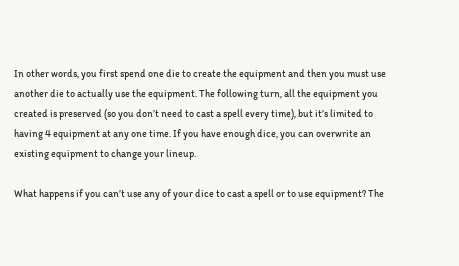In other words, you first spend one die to create the equipment and then you must use another die to actually use the equipment. The following turn, all the equipment you created is preserved (so you don’t need to cast a spell every time), but it’s limited to having 4 equipment at any one time. If you have enough dice, you can overwrite an existing equipment to change your lineup.

What happens if you can’t use any of your dice to cast a spell or to use equipment? The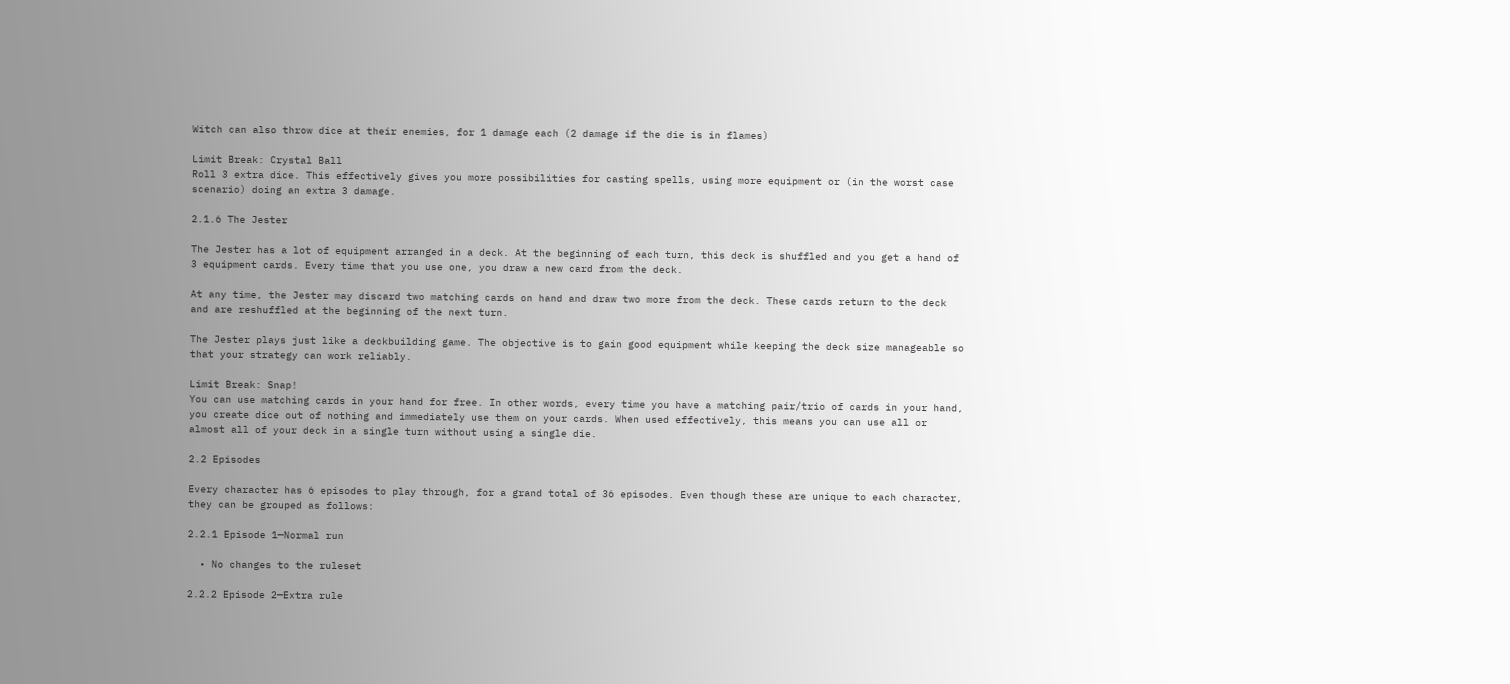Witch can also throw dice at their enemies, for 1 damage each (2 damage if the die is in flames)

Limit Break: Crystal Ball
Roll 3 extra dice. This effectively gives you more possibilities for casting spells, using more equipment or (in the worst case scenario) doing an extra 3 damage.

2.1.6 The Jester

The Jester has a lot of equipment arranged in a deck. At the beginning of each turn, this deck is shuffled and you get a hand of 3 equipment cards. Every time that you use one, you draw a new card from the deck.

At any time, the Jester may discard two matching cards on hand and draw two more from the deck. These cards return to the deck and are reshuffled at the beginning of the next turn.

The Jester plays just like a deckbuilding game. The objective is to gain good equipment while keeping the deck size manageable so that your strategy can work reliably.

Limit Break: Snap!
You can use matching cards in your hand for free. In other words, every time you have a matching pair/trio of cards in your hand, you create dice out of nothing and immediately use them on your cards. When used effectively, this means you can use all or almost all of your deck in a single turn without using a single die.

2.2 Episodes

Every character has 6 episodes to play through, for a grand total of 36 episodes. Even though these are unique to each character, they can be grouped as follows:

2.2.1 Episode 1—Normal run

  • No changes to the ruleset

2.2.2 Episode 2—Extra rule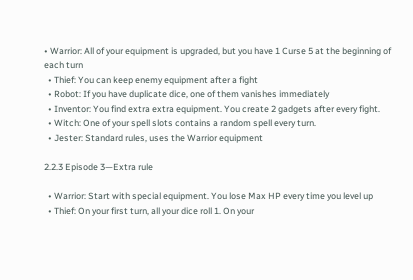• Warrior: All of your equipment is upgraded, but you have 1 Curse 5 at the beginning of each turn
  • Thief: You can keep enemy equipment after a fight
  • Robot: If you have duplicate dice, one of them vanishes immediately
  • Inventor: You find extra extra equipment. You create 2 gadgets after every fight.
  • Witch: One of your spell slots contains a random spell every turn.
  • Jester: Standard rules, uses the Warrior equipment

2.2.3 Episode 3—Extra rule

  • Warrior: Start with special equipment. You lose Max HP every time you level up
  • Thief: On your first turn, all your dice roll 1. On your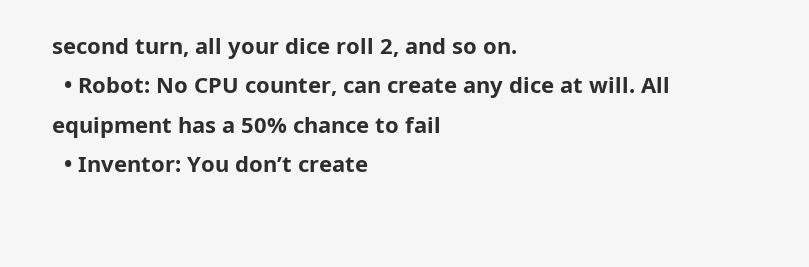second turn, all your dice roll 2, and so on.
  • Robot: No CPU counter, can create any dice at will. All equipment has a 50% chance to fail
  • Inventor: You don’t create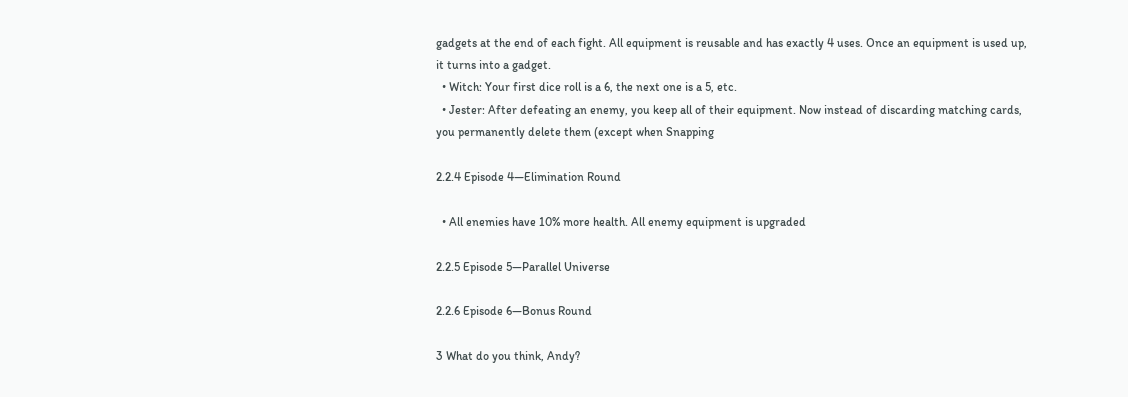gadgets at the end of each fight. All equipment is reusable and has exactly 4 uses. Once an equipment is used up, it turns into a gadget.
  • Witch: Your first dice roll is a 6, the next one is a 5, etc.
  • Jester: After defeating an enemy, you keep all of their equipment. Now instead of discarding matching cards, you permanently delete them (except when Snapping

2.2.4 Episode 4—Elimination Round

  • All enemies have 10% more health. All enemy equipment is upgraded

2.2.5 Episode 5—Parallel Universe

2.2.6 Episode 6—Bonus Round

3 What do you think, Andy?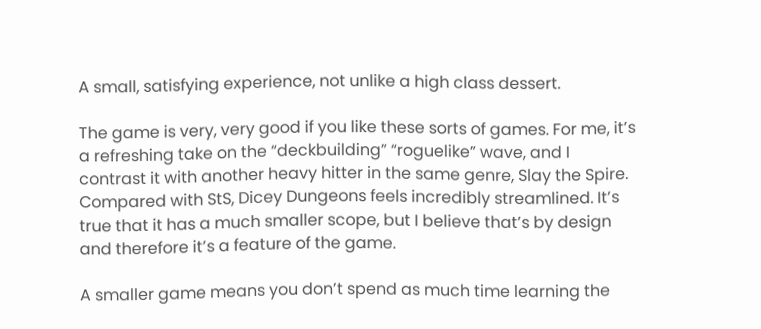A small, satisfying experience, not unlike a high class dessert.

The game is very, very good if you like these sorts of games. For me, it’s a refreshing take on the “deckbuilding” “roguelike” wave, and I contrast it with another heavy hitter in the same genre, Slay the Spire. Compared with StS, Dicey Dungeons feels incredibly streamlined. It’s true that it has a much smaller scope, but I believe that’s by design and therefore it’s a feature of the game.

A smaller game means you don’t spend as much time learning the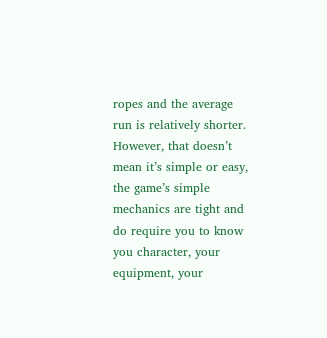ropes and the average run is relatively shorter. However, that doesn’t mean it’s simple or easy, the game’s simple mechanics are tight and do require you to know you character, your equipment, your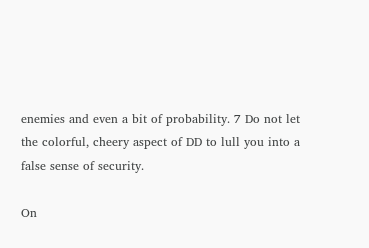enemies and even a bit of probability. 7 Do not let the colorful, cheery aspect of DD to lull you into a false sense of security.

On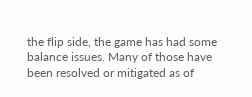the flip side, the game has had some balance issues. Many of those have been resolved or mitigated as of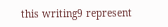this writing9 represent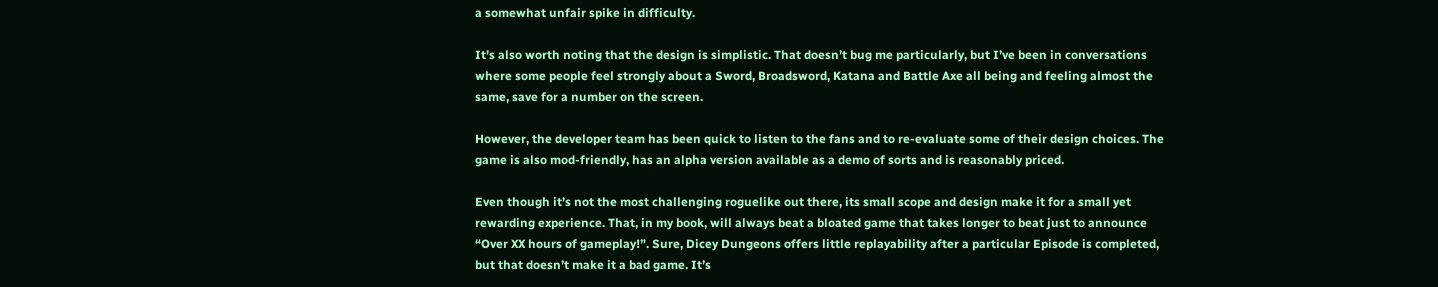a somewhat unfair spike in difficulty.

It’s also worth noting that the design is simplistic. That doesn’t bug me particularly, but I’ve been in conversations where some people feel strongly about a Sword, Broadsword, Katana and Battle Axe all being and feeling almost the same, save for a number on the screen.

However, the developer team has been quick to listen to the fans and to re-evaluate some of their design choices. The game is also mod-friendly, has an alpha version available as a demo of sorts and is reasonably priced.

Even though it’s not the most challenging roguelike out there, its small scope and design make it for a small yet rewarding experience. That, in my book, will always beat a bloated game that takes longer to beat just to announce “Over XX hours of gameplay!”. Sure, Dicey Dungeons offers little replayability after a particular Episode is completed, but that doesn’t make it a bad game. It’s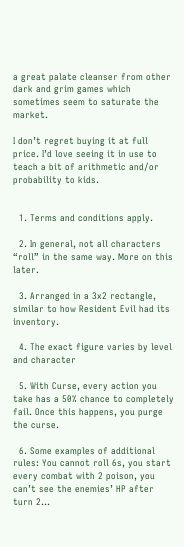a great palate cleanser from other dark and grim games which sometimes seem to saturate the market.

I don’t regret buying it at full price. I’d love seeing it in use to teach a bit of arithmetic and/or probability to kids.


  1. Terms and conditions apply.

  2. In general, not all characters “roll” in the same way. More on this later.

  3. Arranged in a 3x2 rectangle, similar to how Resident Evil had its inventory.

  4. The exact figure varies by level and character

  5. With Curse, every action you take has a 50% chance to completely fail. Once this happens, you purge the curse.

  6. Some examples of additional rules: You cannot roll 6s, you start every combat with 2 poison, you can’t see the enemies’ HP after turn 2…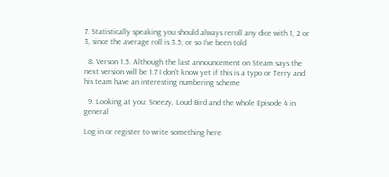7. Statistically speaking you should always reroll any dice with 1, 2 or 3, since the average roll is 3.5; or so I’ve been told

  8. Verson 1.5. Although the last announcement on Steam says the next version will be 1.7 I don’t know yet if this is a typo or Terry and his team have an interesting numbering scheme

  9. Looking at you: Sneezy, Loud Bird and the whole Episode 4 in general

Log in or register to write something here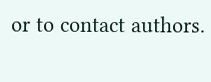or to contact authors.